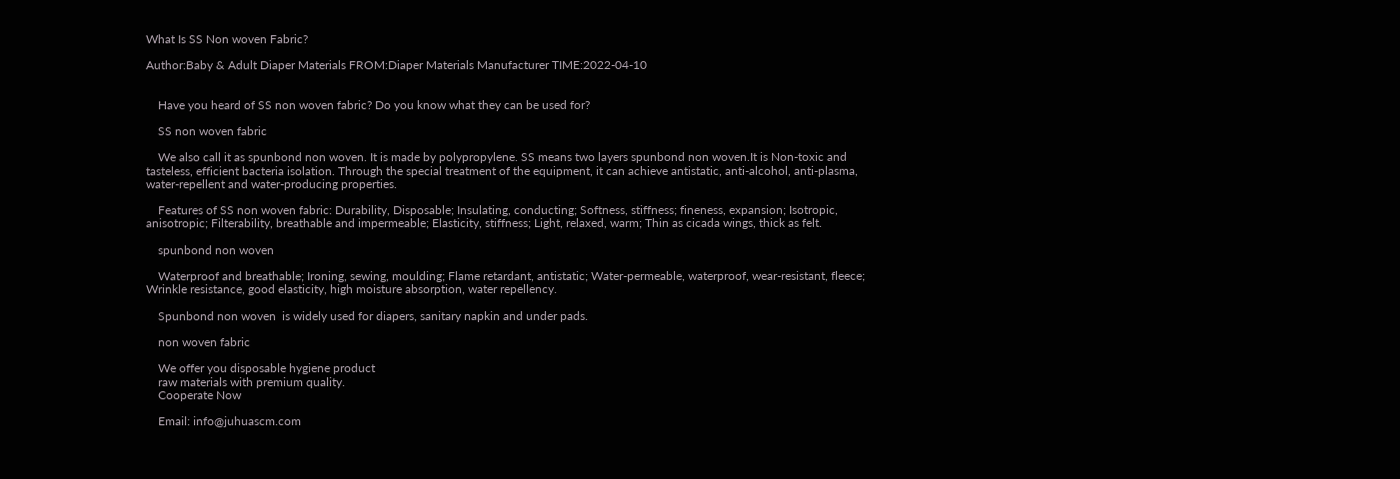What Is SS Non woven Fabric?

Author:Baby & Adult Diaper Materials FROM:Diaper Materials Manufacturer TIME:2022-04-10


    Have you heard of SS non woven fabric? Do you know what they can be used for?

    SS non woven fabric

    We also call it as spunbond non woven. It is made by polypropylene. SS means two layers spunbond non woven.It is Non-toxic and tasteless, efficient bacteria isolation. Through the special treatment of the equipment, it can achieve antistatic, anti-alcohol, anti-plasma, water-repellent and water-producing properties.

    Features of SS non woven fabric: Durability, Disposable; Insulating, conducting; Softness, stiffness; fineness, expansion; Isotropic, anisotropic; Filterability, breathable and impermeable; Elasticity, stiffness; Light, relaxed, warm; Thin as cicada wings, thick as felt.

    spunbond non woven

    Waterproof and breathable; Ironing, sewing, moulding; Flame retardant, antistatic; Water-permeable, waterproof, wear-resistant, fleece; Wrinkle resistance, good elasticity, high moisture absorption, water repellency.

    Spunbond non woven  is widely used for diapers, sanitary napkin and under pads.

    non woven fabric

    We offer you disposable hygiene product
    raw materials with premium quality.
    Cooperate Now

    Email: info@juhuascm.com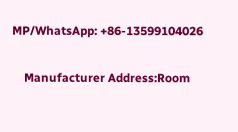MP/WhatsApp: +86-13599104026

    Manufacturer Address:Room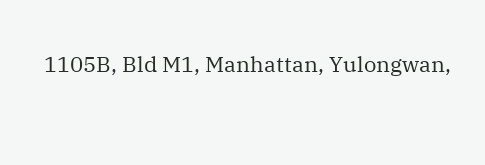1105B, Bld M1, Manhattan, Yulongwan,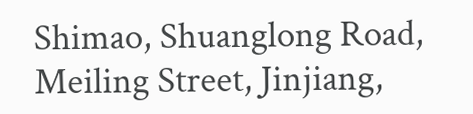Shimao, Shuanglong Road, Meiling Street, Jinjiang,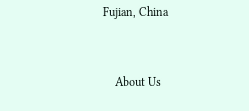Fujian, China


    About Us